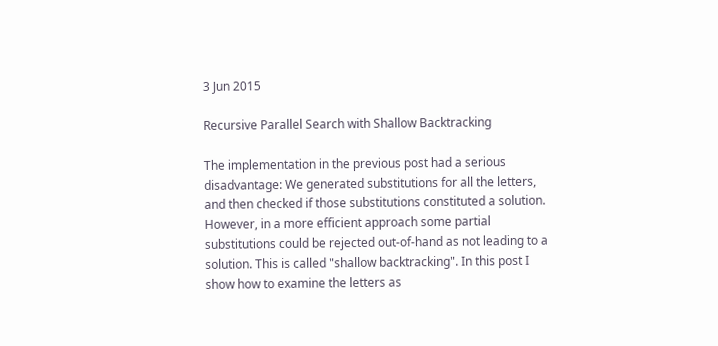3 Jun 2015

Recursive Parallel Search with Shallow Backtracking

The implementation in the previous post had a serious disadvantage: We generated substitutions for all the letters, and then checked if those substitutions constituted a solution. However, in a more efficient approach some partial substitutions could be rejected out-of-hand as not leading to a solution. This is called "shallow backtracking". In this post I show how to examine the letters as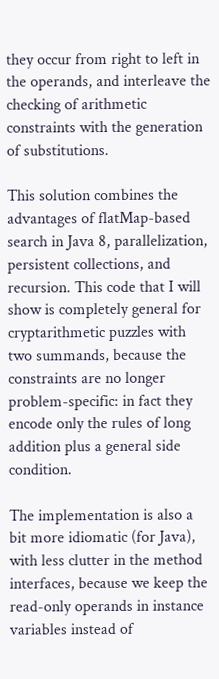they occur from right to left in the operands, and interleave the checking of arithmetic constraints with the generation of substitutions.

This solution combines the advantages of flatMap-based search in Java 8, parallelization, persistent collections, and recursion. This code that I will show is completely general for cryptarithmetic puzzles with two summands, because the constraints are no longer problem-specific: in fact they encode only the rules of long addition plus a general side condition.

The implementation is also a bit more idiomatic (for Java), with less clutter in the method interfaces, because we keep the read-only operands in instance variables instead of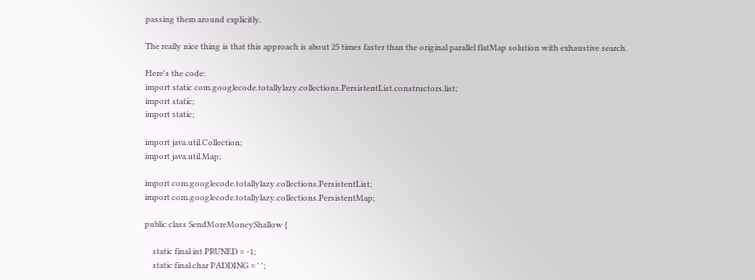passing them around explicitly.

The really nice thing is that this approach is about 25 times faster than the original parallel flatMap solution with exhaustive search.

Here's the code:
import static com.googlecode.totallylazy.collections.PersistentList.constructors.list;
import static;
import static;

import java.util.Collection;
import java.util.Map;

import com.googlecode.totallylazy.collections.PersistentList;
import com.googlecode.totallylazy.collections.PersistentMap;

public class SendMoreMoneyShallow {

    static final int PRUNED = -1;
    static final char PADDING = ' ';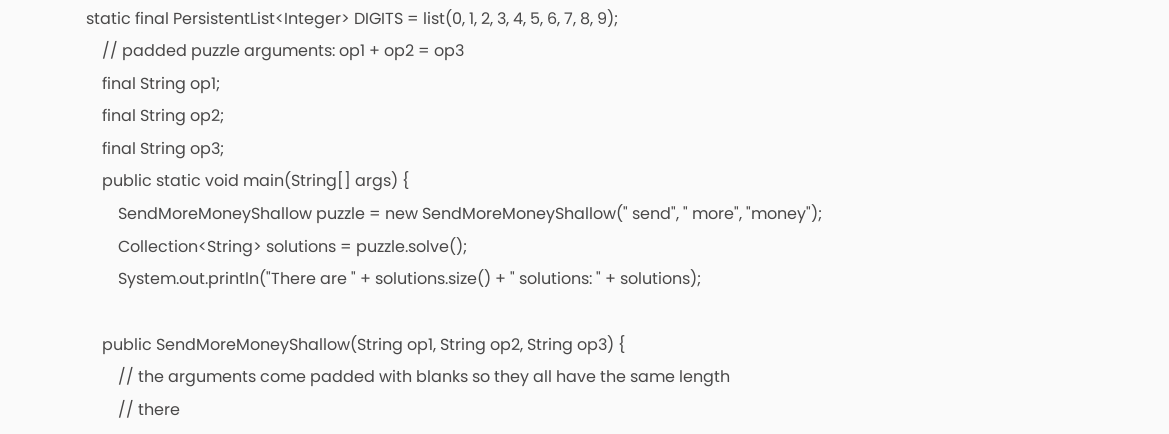static final PersistentList<Integer> DIGITS = list(0, 1, 2, 3, 4, 5, 6, 7, 8, 9);
    // padded puzzle arguments: op1 + op2 = op3
    final String op1;
    final String op2;
    final String op3;
    public static void main(String[] args) {
        SendMoreMoneyShallow puzzle = new SendMoreMoneyShallow(" send", " more", "money");
        Collection<String> solutions = puzzle.solve();
        System.out.println("There are " + solutions.size() + " solutions: " + solutions);

    public SendMoreMoneyShallow(String op1, String op2, String op3) {
        // the arguments come padded with blanks so they all have the same length
        // there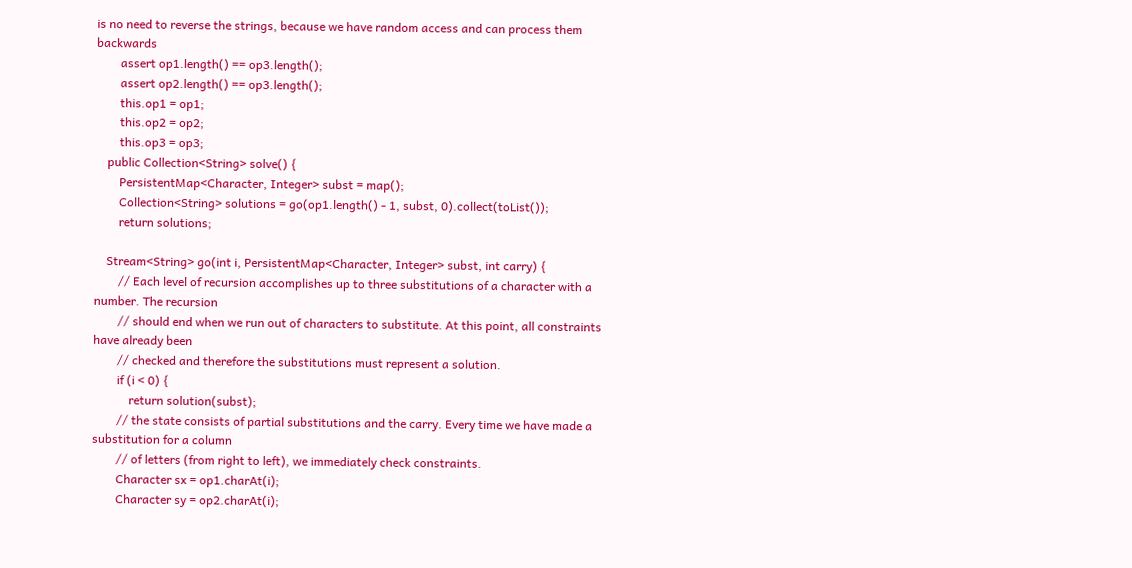is no need to reverse the strings, because we have random access and can process them backwards
        assert op1.length() == op3.length();
        assert op2.length() == op3.length();
        this.op1 = op1;
        this.op2 = op2;
        this.op3 = op3;
    public Collection<String> solve() {
        PersistentMap<Character, Integer> subst = map();
        Collection<String> solutions = go(op1.length() - 1, subst, 0).collect(toList());
        return solutions;

    Stream<String> go(int i, PersistentMap<Character, Integer> subst, int carry) {
        // Each level of recursion accomplishes up to three substitutions of a character with a number. The recursion
        // should end when we run out of characters to substitute. At this point, all constraints have already been
        // checked and therefore the substitutions must represent a solution.
        if (i < 0) {
            return solution(subst);
        // the state consists of partial substitutions and the carry. Every time we have made a substitution for a column
        // of letters (from right to left), we immediately check constraints.
        Character sx = op1.charAt(i);
        Character sy = op2.charAt(i);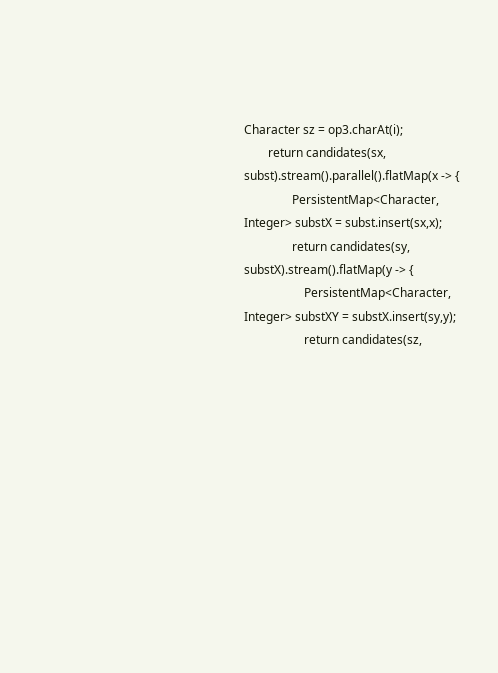Character sz = op3.charAt(i);
        return candidates(sx, subst).stream().parallel().flatMap(x -> {
                PersistentMap<Character, Integer> substX = subst.insert(sx,x);
                return candidates(sy, substX).stream().flatMap(y -> {
                    PersistentMap<Character, Integer> substXY = substX.insert(sy,y);
                    return candidates(sz,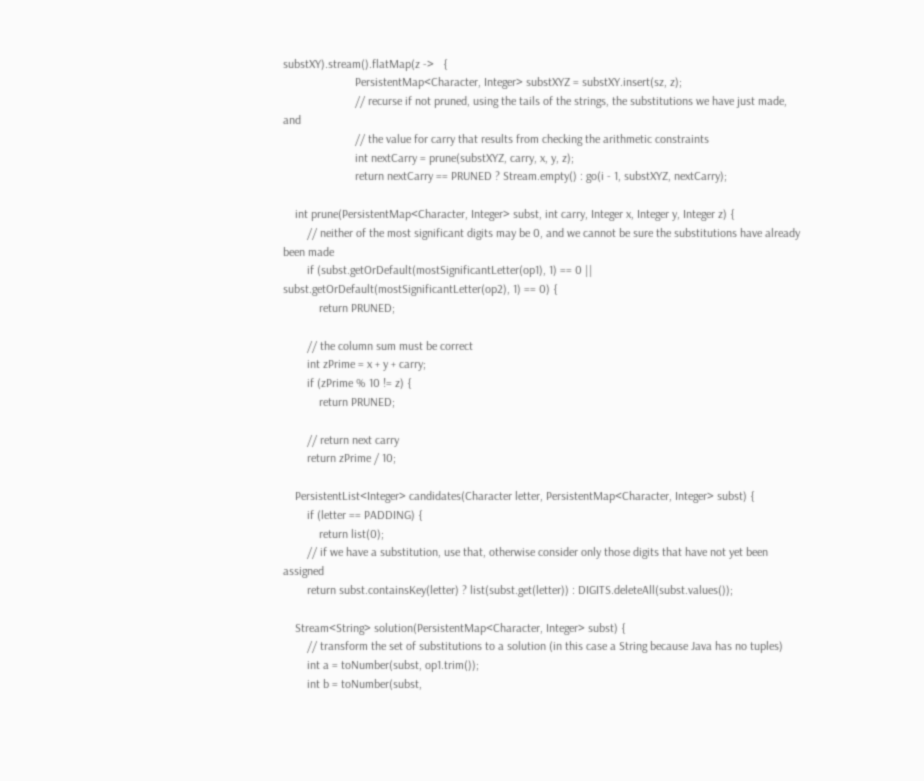substXY).stream().flatMap(z ->   {
                        PersistentMap<Character, Integer> substXYZ = substXY.insert(sz, z);
                        // recurse if not pruned, using the tails of the strings, the substitutions we have just made, and
                        // the value for carry that results from checking the arithmetic constraints
                        int nextCarry = prune(substXYZ, carry, x, y, z);
                        return nextCarry == PRUNED ? Stream.empty() : go(i - 1, substXYZ, nextCarry);

    int prune(PersistentMap<Character, Integer> subst, int carry, Integer x, Integer y, Integer z) {
        // neither of the most significant digits may be 0, and we cannot be sure the substitutions have already been made
        if (subst.getOrDefault(mostSignificantLetter(op1), 1) == 0 || subst.getOrDefault(mostSignificantLetter(op2), 1) == 0) {
            return PRUNED;

        // the column sum must be correct
        int zPrime = x + y + carry;
        if (zPrime % 10 != z) {
            return PRUNED;

        // return next carry
        return zPrime / 10;

    PersistentList<Integer> candidates(Character letter, PersistentMap<Character, Integer> subst) {
        if (letter == PADDING) {
            return list(0);
        // if we have a substitution, use that, otherwise consider only those digits that have not yet been assigned
        return subst.containsKey(letter) ? list(subst.get(letter)) : DIGITS.deleteAll(subst.values());

    Stream<String> solution(PersistentMap<Character, Integer> subst) {
        // transform the set of substitutions to a solution (in this case a String because Java has no tuples)
        int a = toNumber(subst, op1.trim());
        int b = toNumber(subst,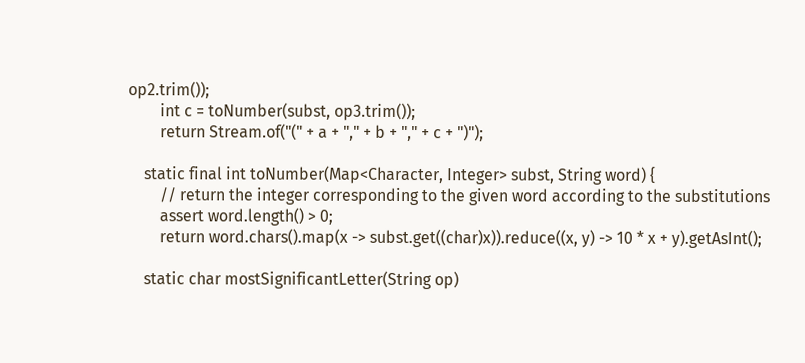op2.trim());
        int c = toNumber(subst, op3.trim());
        return Stream.of("(" + a + "," + b + "," + c + ")");

    static final int toNumber(Map<Character, Integer> subst, String word) {
        // return the integer corresponding to the given word according to the substitutions
        assert word.length() > 0;
        return word.chars().map(x -> subst.get((char)x)).reduce((x, y) -> 10 * x + y).getAsInt();

    static char mostSignificantLetter(String op)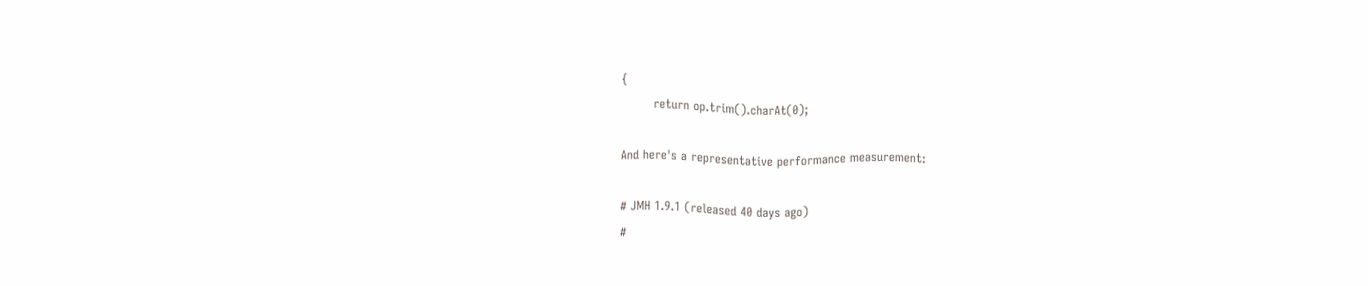{
        return op.trim().charAt(0);

And here's a representative performance measurement:

# JMH 1.9.1 (released 40 days ago)
#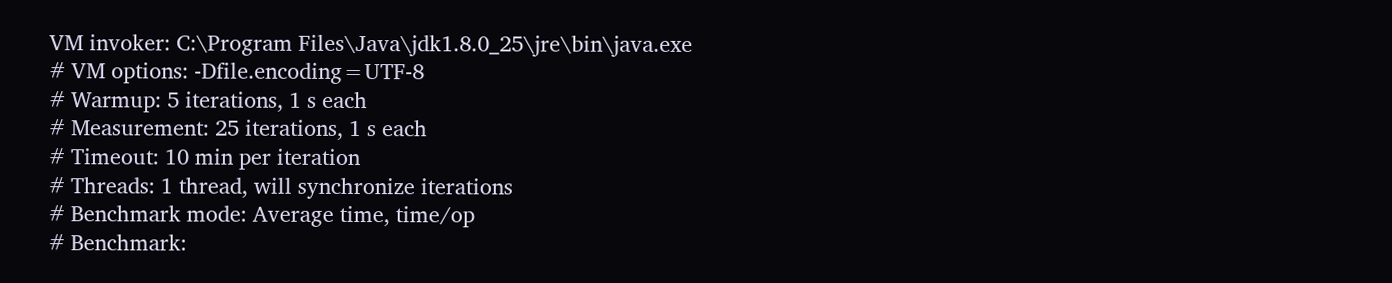VM invoker: C:\Program Files\Java\jdk1.8.0_25\jre\bin\java.exe
# VM options: -Dfile.encoding=UTF-8
# Warmup: 5 iterations, 1 s each
# Measurement: 25 iterations, 1 s each
# Timeout: 10 min per iteration
# Threads: 1 thread, will synchronize iterations
# Benchmark mode: Average time, time/op
# Benchmark: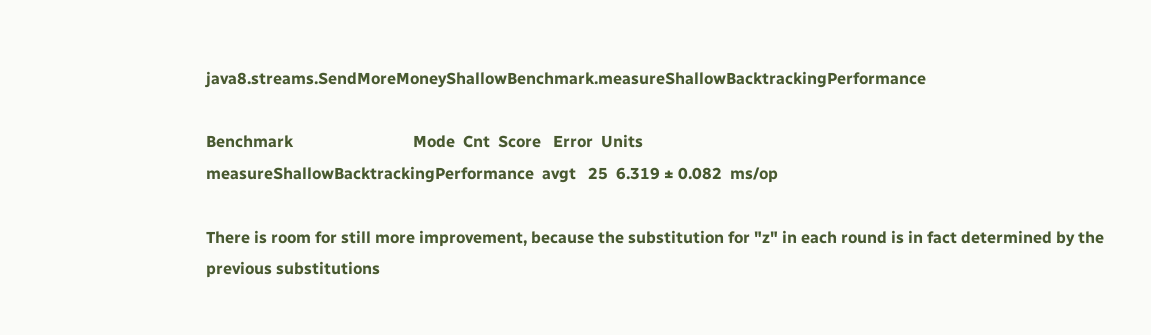java8.streams.SendMoreMoneyShallowBenchmark.measureShallowBacktrackingPerformance

Benchmark                              Mode  Cnt  Score   Error  Units
measureShallowBacktrackingPerformance  avgt   25  6.319 ± 0.082  ms/op

There is room for still more improvement, because the substitution for "z" in each round is in fact determined by the previous substitutions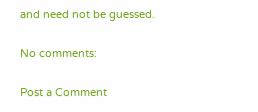and need not be guessed.

No comments:

Post a Comment